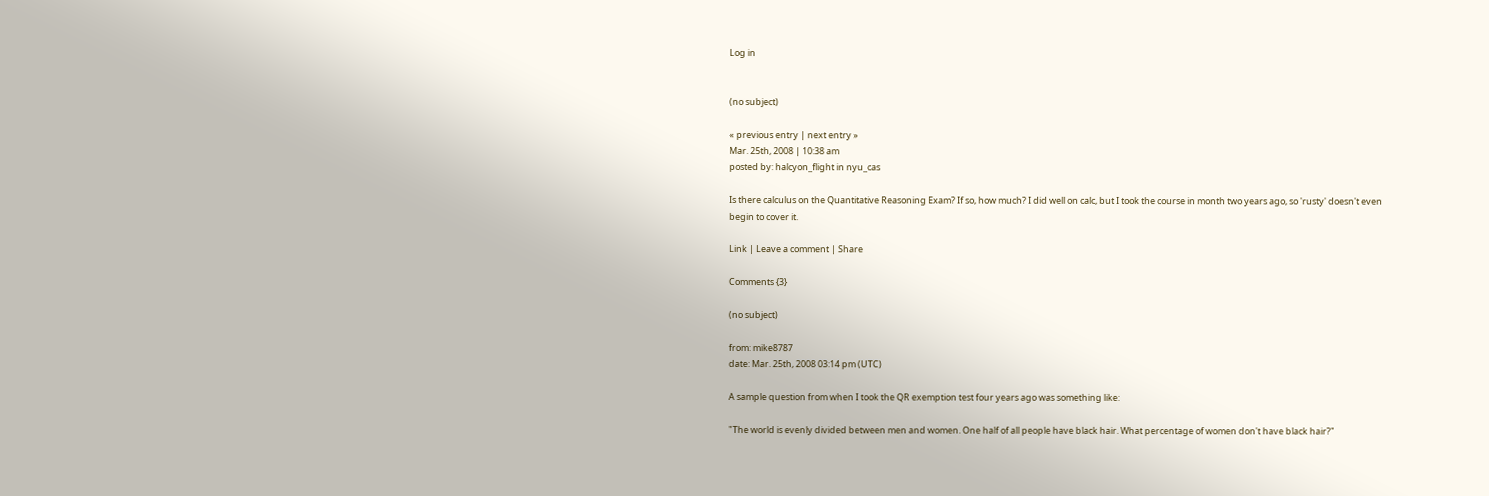Log in


(no subject)

« previous entry | next entry »
Mar. 25th, 2008 | 10:38 am
posted by: halcyon_flight in nyu_cas

Is there calculus on the Quantitative Reasoning Exam? If so, how much? I did well on calc, but I took the course in month two years ago, so 'rusty' doesn't even begin to cover it.

Link | Leave a comment | Share

Comments {3}

(no subject)

from: mike8787
date: Mar. 25th, 2008 03:14 pm (UTC)

A sample question from when I took the QR exemption test four years ago was something like:

"The world is evenly divided between men and women. One half of all people have black hair. What percentage of women don't have black hair?"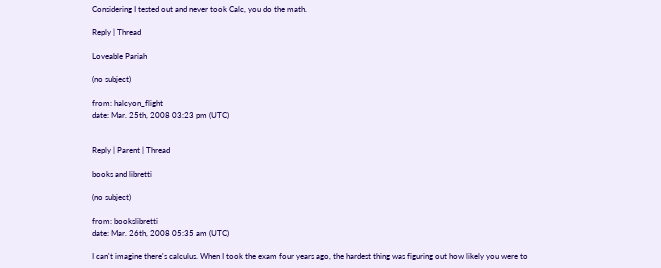Considering I tested out and never took Calc, you do the math.

Reply | Thread

Loveable Pariah

(no subject)

from: halcyon_flight
date: Mar. 25th, 2008 03:23 pm (UTC)


Reply | Parent | Thread

books and libretti

(no subject)

from: bookslibretti
date: Mar. 26th, 2008 05:35 am (UTC)

I can't imagine there's calculus. When I took the exam four years ago, the hardest thing was figuring out how likely you were to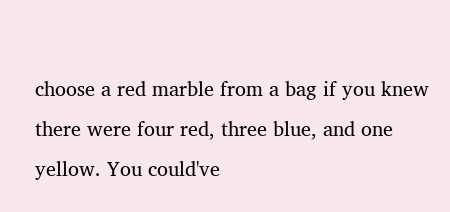choose a red marble from a bag if you knew there were four red, three blue, and one yellow. You could've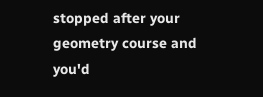stopped after your geometry course and you'd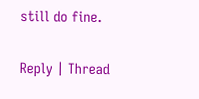still do fine.

Reply | Thread